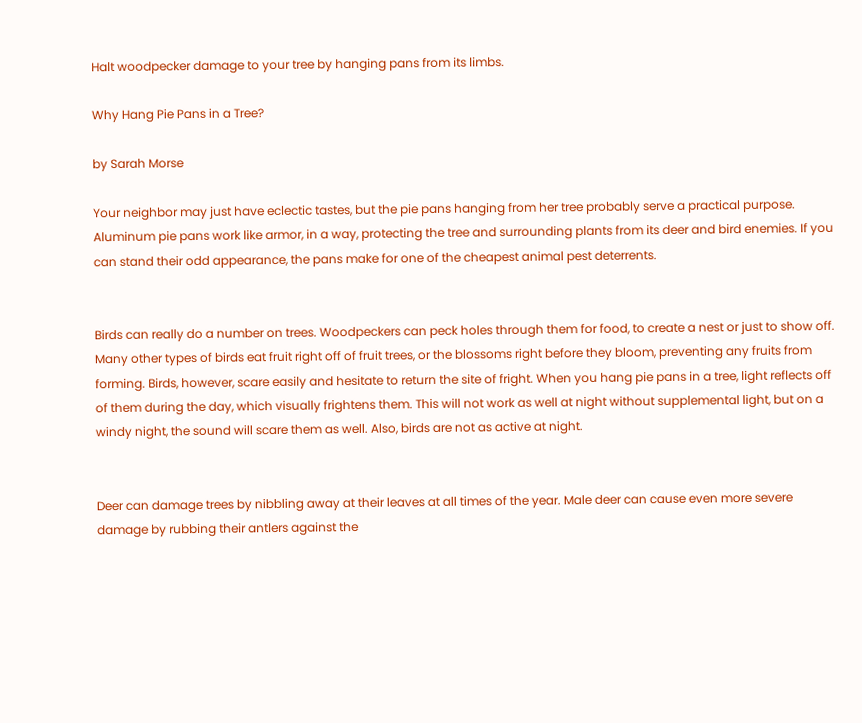Halt woodpecker damage to your tree by hanging pans from its limbs.

Why Hang Pie Pans in a Tree?

by Sarah Morse

Your neighbor may just have eclectic tastes, but the pie pans hanging from her tree probably serve a practical purpose. Aluminum pie pans work like armor, in a way, protecting the tree and surrounding plants from its deer and bird enemies. If you can stand their odd appearance, the pans make for one of the cheapest animal pest deterrents.


Birds can really do a number on trees. Woodpeckers can peck holes through them for food, to create a nest or just to show off. Many other types of birds eat fruit right off of fruit trees, or the blossoms right before they bloom, preventing any fruits from forming. Birds, however, scare easily and hesitate to return the site of fright. When you hang pie pans in a tree, light reflects off of them during the day, which visually frightens them. This will not work as well at night without supplemental light, but on a windy night, the sound will scare them as well. Also, birds are not as active at night.


Deer can damage trees by nibbling away at their leaves at all times of the year. Male deer can cause even more severe damage by rubbing their antlers against the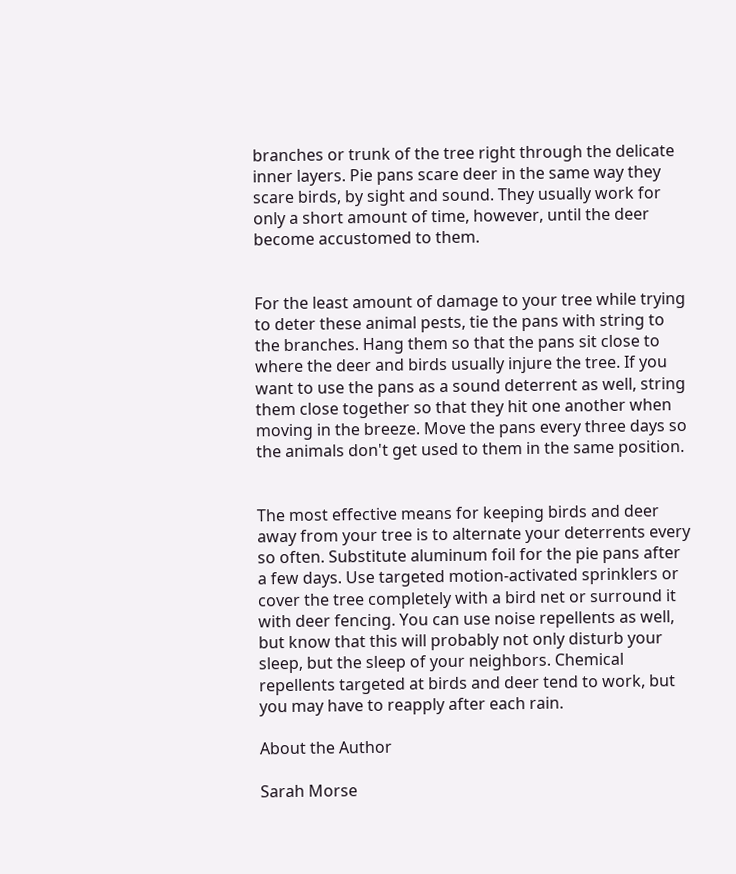branches or trunk of the tree right through the delicate inner layers. Pie pans scare deer in the same way they scare birds, by sight and sound. They usually work for only a short amount of time, however, until the deer become accustomed to them.


For the least amount of damage to your tree while trying to deter these animal pests, tie the pans with string to the branches. Hang them so that the pans sit close to where the deer and birds usually injure the tree. If you want to use the pans as a sound deterrent as well, string them close together so that they hit one another when moving in the breeze. Move the pans every three days so the animals don't get used to them in the same position.


The most effective means for keeping birds and deer away from your tree is to alternate your deterrents every so often. Substitute aluminum foil for the pie pans after a few days. Use targeted motion-activated sprinklers or cover the tree completely with a bird net or surround it with deer fencing. You can use noise repellents as well, but know that this will probably not only disturb your sleep, but the sleep of your neighbors. Chemical repellents targeted at birds and deer tend to work, but you may have to reapply after each rain.

About the Author

Sarah Morse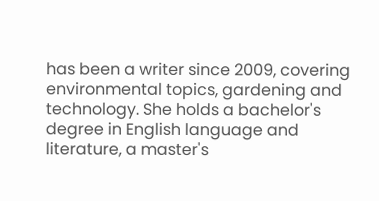has been a writer since 2009, covering environmental topics, gardening and technology. She holds a bachelor's degree in English language and literature, a master's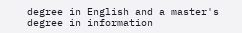degree in English and a master's degree in information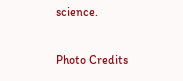science.

Photo Credits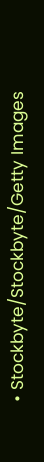• Stockbyte/Stockbyte/Getty Images